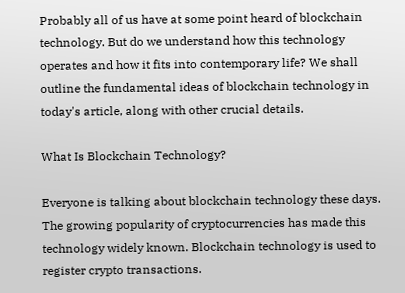Probably all of us have at some point heard of blockchain technology. But do we understand how this technology operates and how it fits into contemporary life? We shall outline the fundamental ideas of blockchain technology in today's article, along with other crucial details.

What Is Blockchain Technology?

Everyone is talking about blockchain technology these days. The growing popularity of cryptocurrencies has made this technology widely known. Blockchain technology is used to register crypto transactions.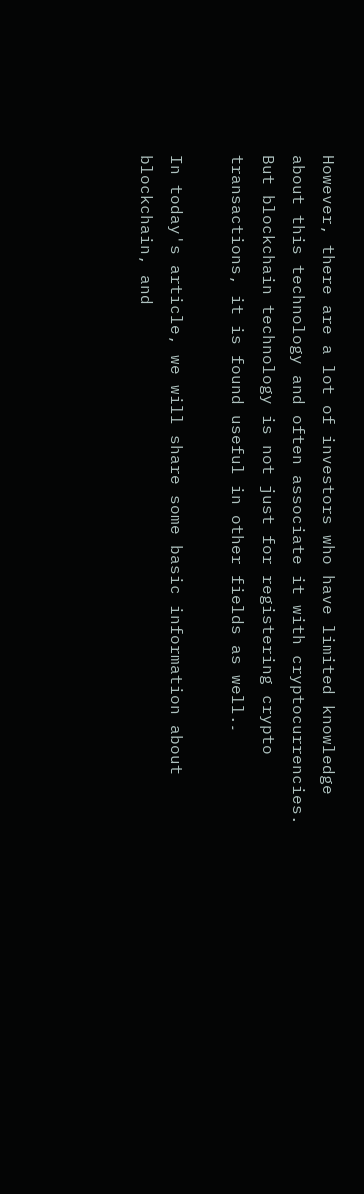However, there are a lot of investors who have limited knowledge about this technology and often associate it with cryptocurrencies. But blockchain technology is not just for registering crypto transactions, it is found useful in other fields as well.۔

In today's article, we will share some basic information about blockchain, and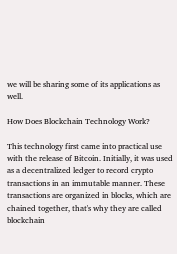we will be sharing some of its applications as well.

How Does Blockchain Technology Work?

This technology first came into practical use with the release of Bitcoin. Initially, it was used as a decentralized ledger to record crypto transactions in an immutable manner. These transactions are organized in blocks, which are chained together, that's why they are called blockchain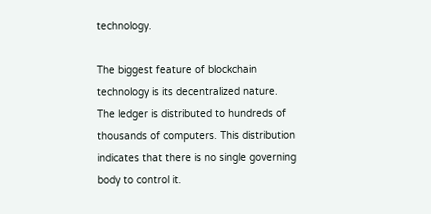technology.

The biggest feature of blockchain technology is its decentralized nature. The ledger is distributed to hundreds of thousands of computers. This distribution indicates that there is no single governing body to control it.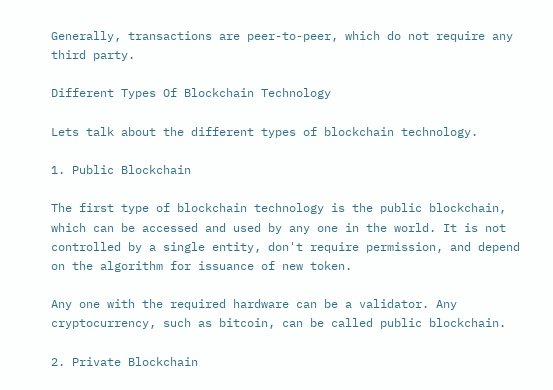Generally, transactions are peer-to-peer, which do not require any third party.

Different Types Of Blockchain Technology

Lets talk about the different types of blockchain technology.

1. Public Blockchain

The first type of blockchain technology is the public blockchain, which can be accessed and used by any one in the world. It is not controlled by a single entity, don't require permission, and depend on the algorithm for issuance of new token.

Any one with the required hardware can be a validator. Any cryptocurrency, such as bitcoin, can be called public blockchain.

2. Private Blockchain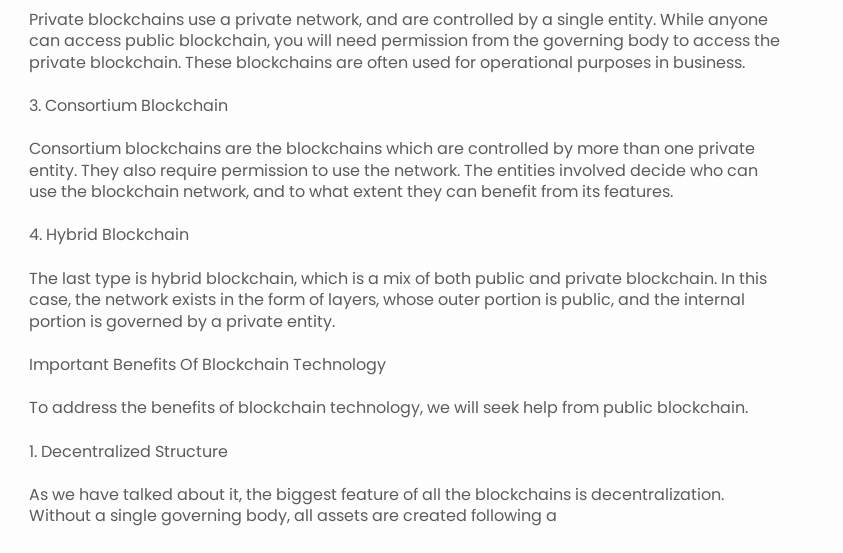Private blockchains use a private network, and are controlled by a single entity. While anyone can access public blockchain, you will need permission from the governing body to access the private blockchain. These blockchains are often used for operational purposes in business.

3. Consortium Blockchain

Consortium blockchains are the blockchains which are controlled by more than one private entity. They also require permission to use the network. The entities involved decide who can use the blockchain network, and to what extent they can benefit from its features.

4. Hybrid Blockchain

The last type is hybrid blockchain, which is a mix of both public and private blockchain. In this case, the network exists in the form of layers, whose outer portion is public, and the internal portion is governed by a private entity.

Important Benefits Of Blockchain Technology

To address the benefits of blockchain technology, we will seek help from public blockchain.

1. Decentralized Structure

As we have talked about it, the biggest feature of all the blockchains is decentralization. Without a single governing body, all assets are created following a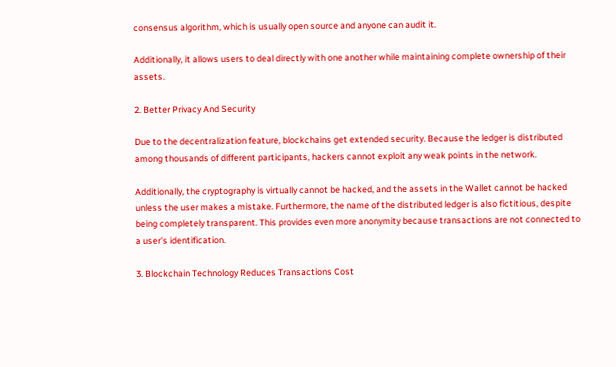consensus algorithm, which is usually open source and anyone can audit it.

Additionally, it allows users to deal directly with one another while maintaining complete ownership of their assets.

2. Better Privacy And Security

Due to the decentralization feature, blockchains get extended security. Because the ledger is distributed among thousands of different participants, hackers cannot exploit any weak points in the network.

Additionally, the cryptography is virtually cannot be hacked, and the assets in the Wallet cannot be hacked unless the user makes a mistake. Furthermore, the name of the distributed ledger is also fictitious, despite being completely transparent. This provides even more anonymity because transactions are not connected to a user's identification.

3. Blockchain Technology Reduces Transactions Cost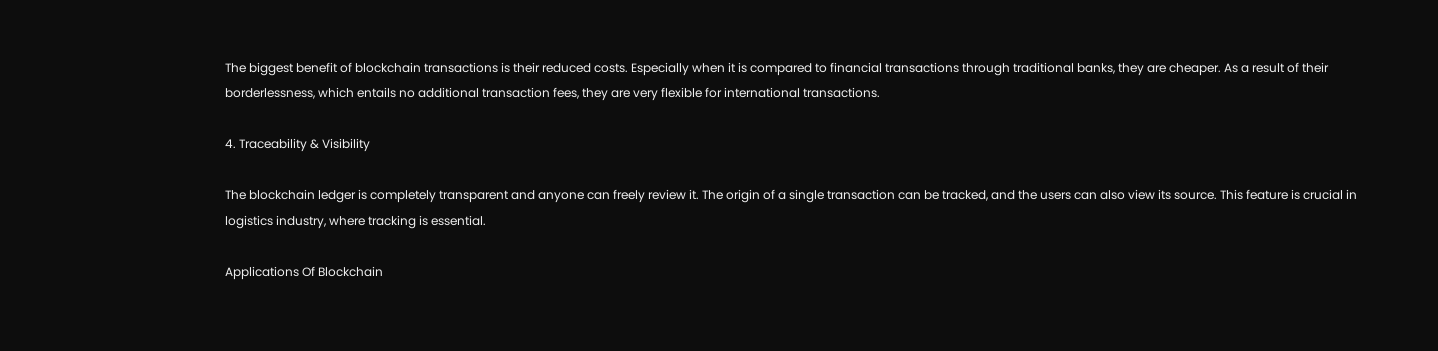The biggest benefit of blockchain transactions is their reduced costs. Especially when it is compared to financial transactions through traditional banks, they are cheaper. As a result of their borderlessness, which entails no additional transaction fees, they are very flexible for international transactions.

4. Traceability & Visibility

The blockchain ledger is completely transparent and anyone can freely review it. The origin of a single transaction can be tracked, and the users can also view its source. This feature is crucial in logistics industry, where tracking is essential.

Applications Of Blockchain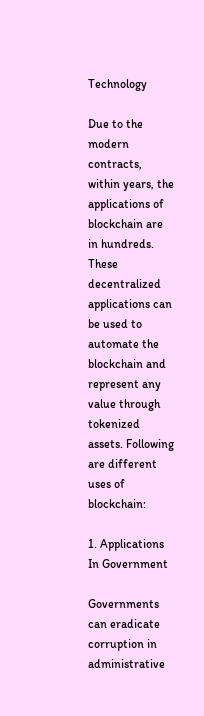Technology

Due to the modern contracts, within years, the applications of blockchain are in hundreds. These decentralized applications can be used to automate the blockchain and represent any value through tokenized assets. Following are different uses of blockchain:

1. Applications In Government

Governments can eradicate corruption in administrative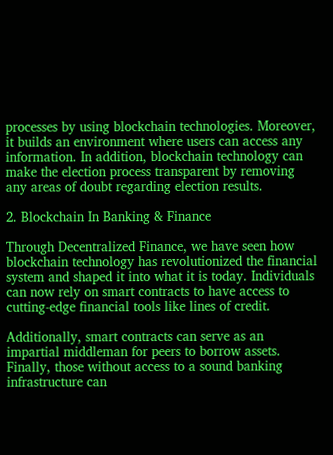processes by using blockchain technologies. Moreover, it builds an environment where users can access any information. In addition, blockchain technology can make the election process transparent by removing any areas of doubt regarding election results.

2. Blockchain In Banking & Finance

Through Decentralized Finance, we have seen how blockchain technology has revolutionized the financial system and shaped it into what it is today. Individuals can now rely on smart contracts to have access to cutting-edge financial tools like lines of credit.

Additionally, smart contracts can serve as an impartial middleman for peers to borrow assets. Finally, those without access to a sound banking infrastructure can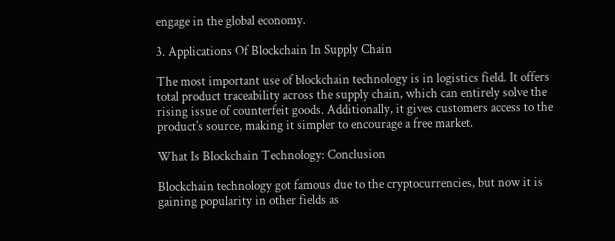engage in the global economy.

3. Applications Of Blockchain In Supply Chain

The most important use of blockchain technology is in logistics field. It offers total product traceability across the supply chain, which can entirely solve the rising issue of counterfeit goods. Additionally, it gives customers access to the product's source, making it simpler to encourage a free market.

What Is Blockchain Technology: Conclusion

Blockchain technology got famous due to the cryptocurrencies, but now it is gaining popularity in other fields as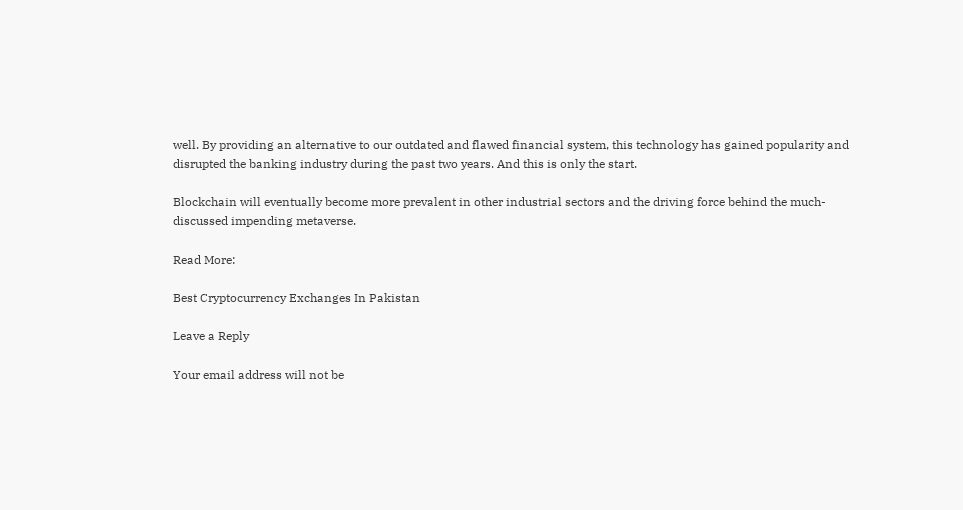well. By providing an alternative to our outdated and flawed financial system, this technology has gained popularity and disrupted the banking industry during the past two years. And this is only the start.

Blockchain will eventually become more prevalent in other industrial sectors and the driving force behind the much-discussed impending metaverse.

Read More:

Best Cryptocurrency Exchanges In Pakistan

Leave a Reply

Your email address will not be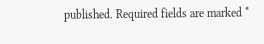published. Required fields are marked *